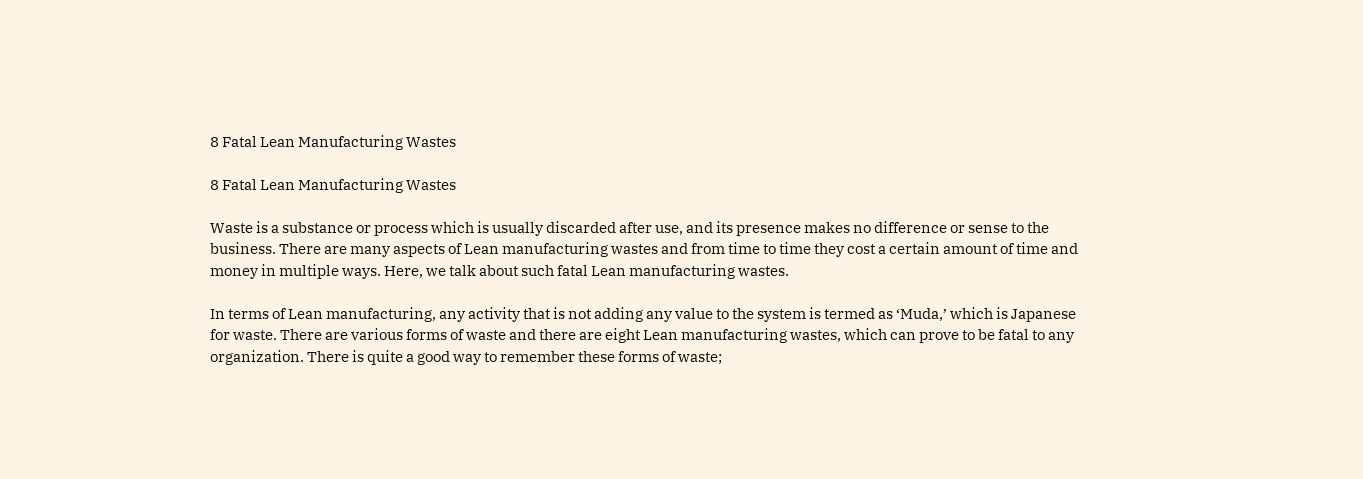8 Fatal Lean Manufacturing Wastes

8 Fatal Lean Manufacturing Wastes

Waste is a substance or process which is usually discarded after use, and its presence makes no difference or sense to the business. There are many aspects of Lean manufacturing wastes and from time to time they cost a certain amount of time and money in multiple ways. Here, we talk about such fatal Lean manufacturing wastes.

In terms of Lean manufacturing, any activity that is not adding any value to the system is termed as ‘Muda,’ which is Japanese for waste. There are various forms of waste and there are eight Lean manufacturing wastes, which can prove to be fatal to any organization. There is quite a good way to remember these forms of waste;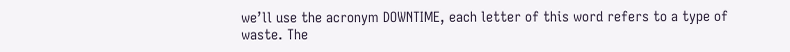we’ll use the acronym DOWNTIME, each letter of this word refers to a type of waste. The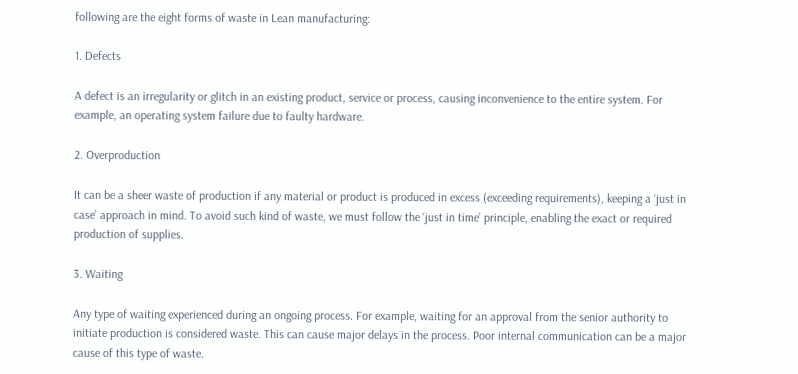following are the eight forms of waste in Lean manufacturing:

1. Defects

A defect is an irregularity or glitch in an existing product, service or process, causing inconvenience to the entire system. For example, an operating system failure due to faulty hardware.

2. Overproduction

It can be a sheer waste of production if any material or product is produced in excess (exceeding requirements), keeping a ‘just in case’ approach in mind. To avoid such kind of waste, we must follow the ‘just in time’ principle, enabling the exact or required production of supplies.

3. Waiting

Any type of waiting experienced during an ongoing process. For example, waiting for an approval from the senior authority to initiate production is considered waste. This can cause major delays in the process. Poor internal communication can be a major cause of this type of waste.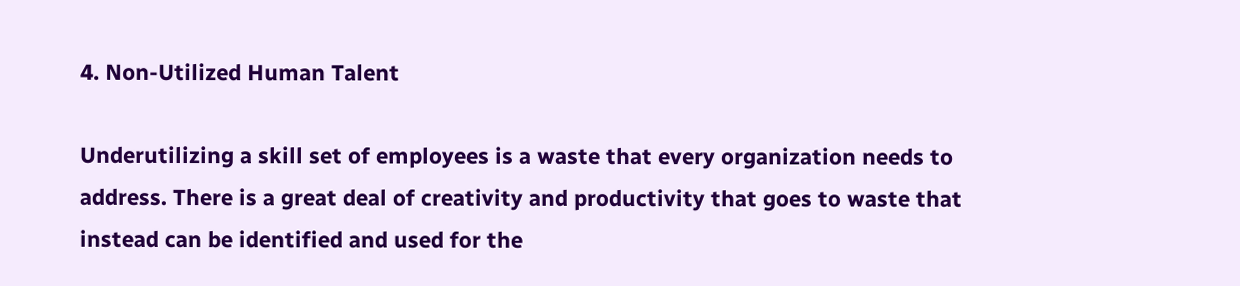4. Non-Utilized Human Talent

Underutilizing a skill set of employees is a waste that every organization needs to address. There is a great deal of creativity and productivity that goes to waste that instead can be identified and used for the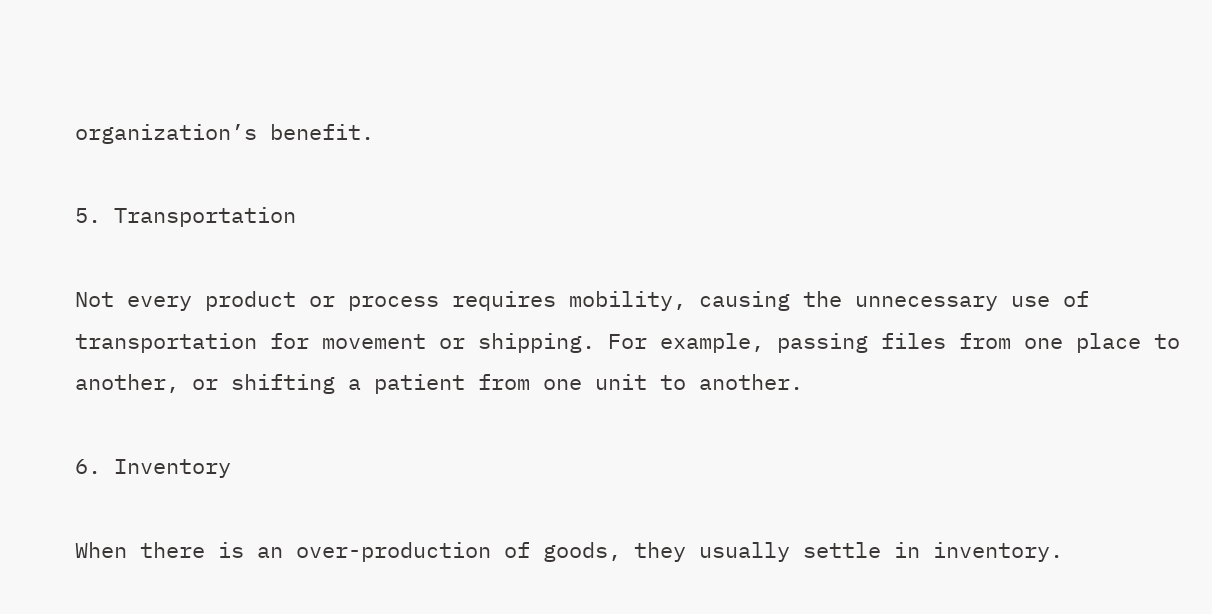organization’s benefit.

5. Transportation

Not every product or process requires mobility, causing the unnecessary use of transportation for movement or shipping. For example, passing files from one place to another, or shifting a patient from one unit to another.

6. Inventory

When there is an over-production of goods, they usually settle in inventory.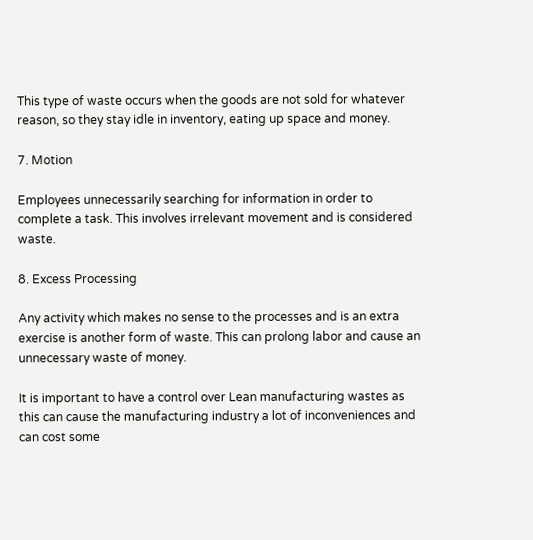This type of waste occurs when the goods are not sold for whatever reason, so they stay idle in inventory, eating up space and money.

7. Motion

Employees unnecessarily searching for information in order to complete a task. This involves irrelevant movement and is considered waste.

8. Excess Processing

Any activity which makes no sense to the processes and is an extra exercise is another form of waste. This can prolong labor and cause an unnecessary waste of money.

It is important to have a control over Lean manufacturing wastes as this can cause the manufacturing industry a lot of inconveniences and can cost some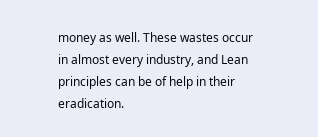money as well. These wastes occur in almost every industry, and Lean principles can be of help in their eradication.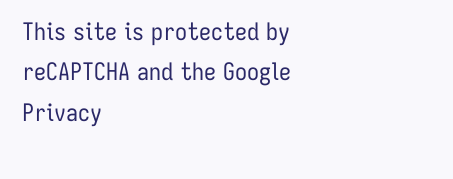This site is protected by reCAPTCHA and the Google Privacy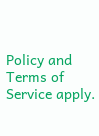Policy and Terms of Service apply.